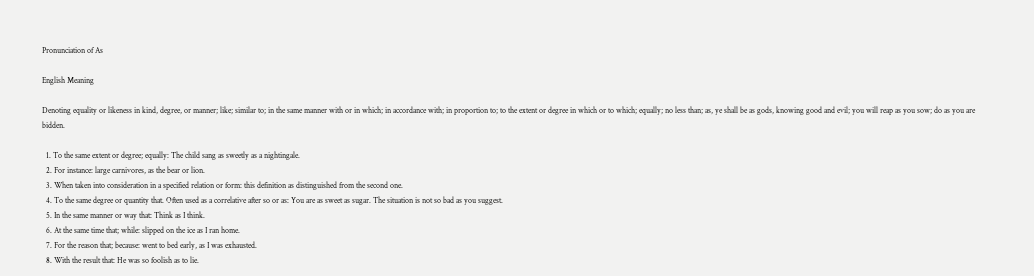Pronunciation of As

English Meaning

Denoting equality or likeness in kind, degree, or manner; like; similar to; in the same manner with or in which; in accordance with; in proportion to; to the extent or degree in which or to which; equally; no less than; as, ye shall be as gods, knowing good and evil; you will reap as you sow; do as you are bidden.

  1. To the same extent or degree; equally: The child sang as sweetly as a nightingale.
  2. For instance: large carnivores, as the bear or lion.
  3. When taken into consideration in a specified relation or form: this definition as distinguished from the second one.
  4. To the same degree or quantity that. Often used as a correlative after so or as: You are as sweet as sugar. The situation is not so bad as you suggest.
  5. In the same manner or way that: Think as I think.
  6. At the same time that; while: slipped on the ice as I ran home.
  7. For the reason that; because: went to bed early, as I was exhausted.
  8. With the result that: He was so foolish as to lie.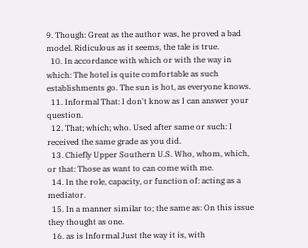9. Though: Great as the author was, he proved a bad model. Ridiculous as it seems, the tale is true.
  10. In accordance with which or with the way in which: The hotel is quite comfortable as such establishments go. The sun is hot, as everyone knows.
  11. Informal That: I don't know as I can answer your question.
  12. That; which; who. Used after same or such: I received the same grade as you did.
  13. Chiefly Upper Southern U.S. Who, whom, which, or that: Those as want to can come with me.
  14. In the role, capacity, or function of: acting as a mediator.
  15. In a manner similar to; the same as: On this issue they thought as one.
  16. as is Informal Just the way it is, with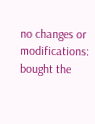no changes or modifications: bought the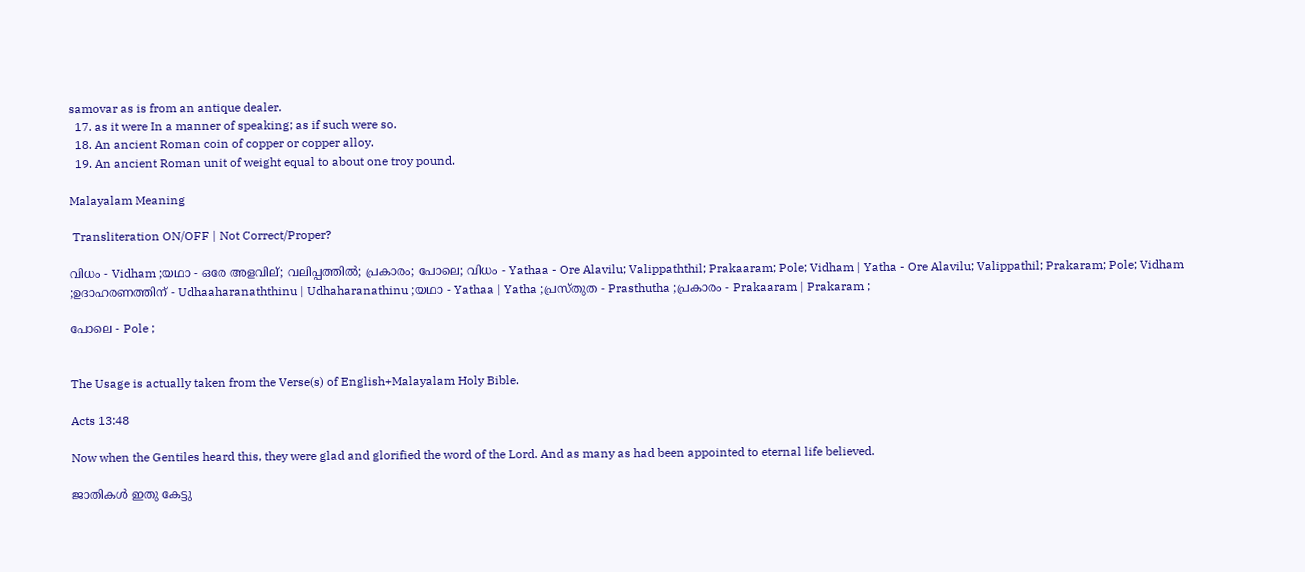samovar as is from an antique dealer.
  17. as it were In a manner of speaking; as if such were so.
  18. An ancient Roman coin of copper or copper alloy.
  19. An ancient Roman unit of weight equal to about one troy pound.

Malayalam Meaning

 Transliteration ON/OFF | Not Correct/Proper?

വിധം - Vidham ;യഥാ - ഒരേ അളവില്; വലിപ്പത്തിൽ; പ്രകാരം; പോലെ; വിധം - Yathaa - Ore Alavilu; Valippaththil; Prakaaram; Pole; Vidham | Yatha - Ore Alavilu; Valippathil; Prakaram; Pole; Vidham ;ഉദാഹരണത്തിന് - Udhaaharanaththinu | Udhaharanathinu ;യഥാ - Yathaa | Yatha ;പ്രസ്തുത - Prasthutha ;പ്രകാരം - Prakaaram | Prakaram ;

പോലെ - Pole ;


The Usage is actually taken from the Verse(s) of English+Malayalam Holy Bible.

Acts 13:48

Now when the Gentiles heard this, they were glad and glorified the word of the Lord. And as many as had been appointed to eternal life believed.

ജാതികൾ ഇതു കേട്ടു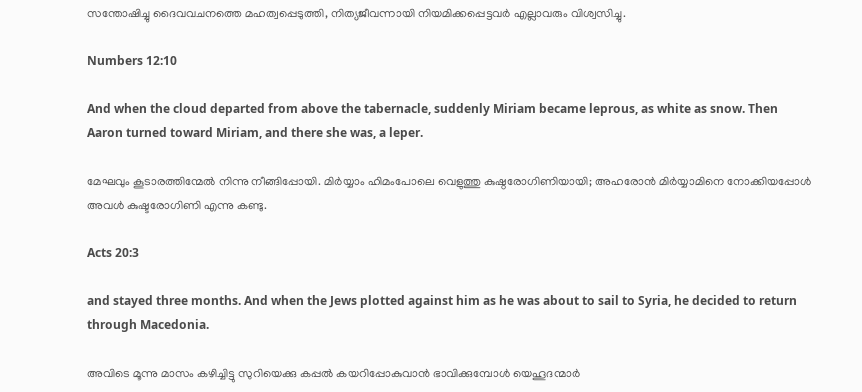സന്തോഷിച്ചു ദൈവവചനത്തെ മഹത്വപ്പെടുത്തി, നിത്യജീവന്നായി നിയമിക്കപ്പെട്ടവർ എല്ലാവരും വിശ്വസിച്ചു.

Numbers 12:10

And when the cloud departed from above the tabernacle, suddenly Miriam became leprous, as white as snow. Then Aaron turned toward Miriam, and there she was, a leper.

മേഘവും കൂടാരത്തിന്മേൽ നിന്നു നീങ്ങിപ്പോയി. മിർയ്യാം ഹിമംപോലെ വെളുത്തു കുഷ്ഠരോഗിണിയായി; അഹരോൻ മിർയ്യാമിനെ നോക്കിയപ്പോൾ അവൾ കുഷ്ടരോഗിണി എന്നു കണ്ടു.

Acts 20:3

and stayed three months. And when the Jews plotted against him as he was about to sail to Syria, he decided to return through Macedonia.

അവിടെ മൂന്നു മാസം കഴിച്ചിട്ടു സുറിയെക്കു കപ്പൽ കയറിപ്പോകുവാൻ ഭാവിക്കുമ്പോൾ യെഹൂദന്മാർ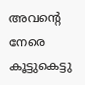അവന്റെ നേരെ കൂട്ടുകെട്ടു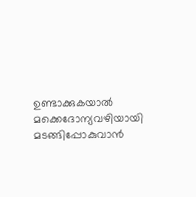ഉണ്ടാക്കുകയാൽ മക്കെദോന്യവഴിയായി മടങ്ങിപ്പോകുവാൻ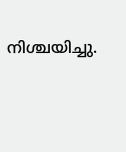നിശ്ചയിച്ചു.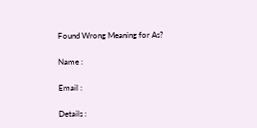Found Wrong Meaning for As?

Name :

Email :

Details :